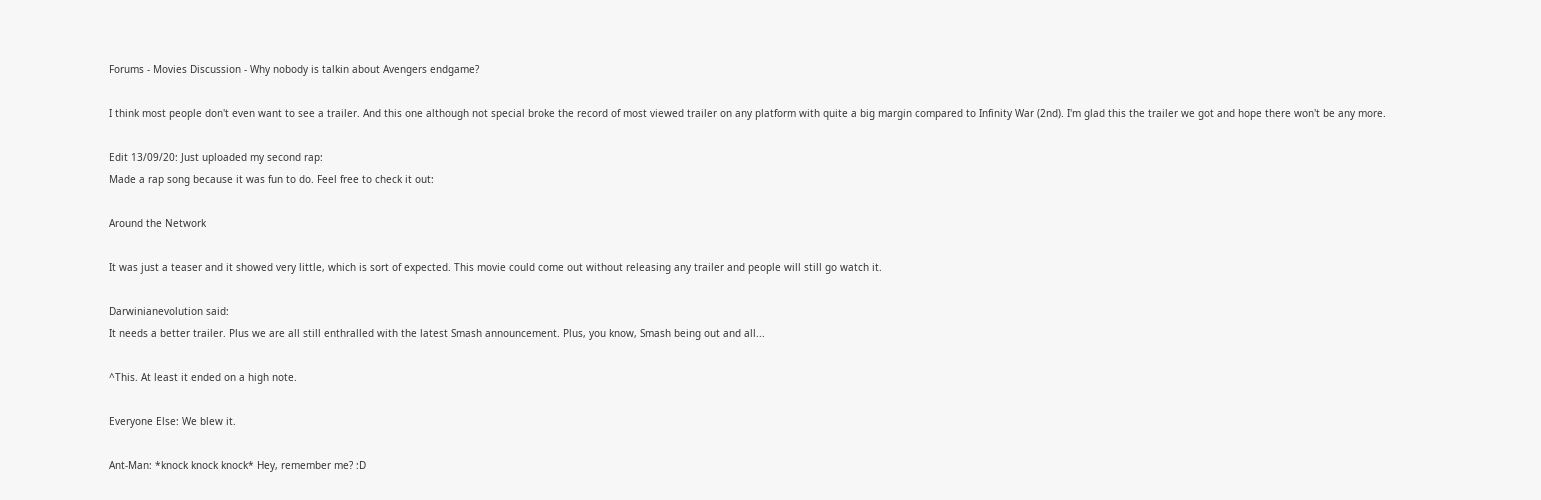Forums - Movies Discussion - Why nobody is talkin about Avengers endgame?

I think most people don't even want to see a trailer. And this one although not special broke the record of most viewed trailer on any platform with quite a big margin compared to Infinity War (2nd). I'm glad this the trailer we got and hope there won't be any more.

Edit 13/09/20: Just uploaded my second rap:
Made a rap song because it was fun to do. Feel free to check it out:

Around the Network

It was just a teaser and it showed very little, which is sort of expected. This movie could come out without releasing any trailer and people will still go watch it.

Darwinianevolution said:
It needs a better trailer. Plus we are all still enthralled with the latest Smash announcement. Plus, you know, Smash being out and all...

^This. At least it ended on a high note.

Everyone Else: We blew it.

Ant-Man: *knock knock knock* Hey, remember me? :D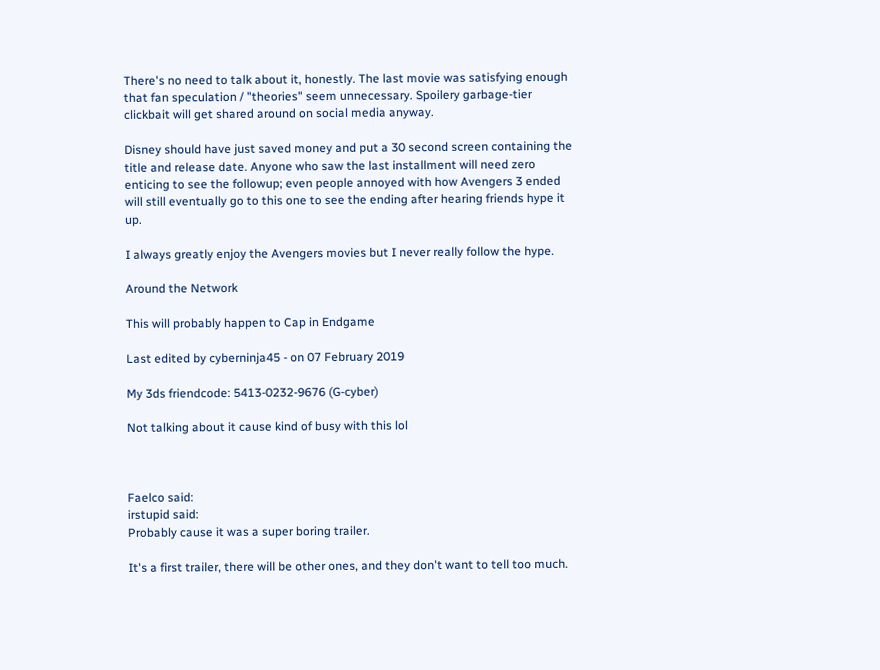There's no need to talk about it, honestly. The last movie was satisfying enough that fan speculation / "theories" seem unnecessary. Spoilery garbage-tier clickbait will get shared around on social media anyway.

Disney should have just saved money and put a 30 second screen containing the title and release date. Anyone who saw the last installment will need zero enticing to see the followup; even people annoyed with how Avengers 3 ended will still eventually go to this one to see the ending after hearing friends hype it up.

I always greatly enjoy the Avengers movies but I never really follow the hype.

Around the Network

This will probably happen to Cap in Endgame

Last edited by cyberninja45 - on 07 February 2019

My 3ds friendcode: 5413-0232-9676 (G-cyber)

Not talking about it cause kind of busy with this lol



Faelco said:
irstupid said:
Probably cause it was a super boring trailer.

It's a first trailer, there will be other ones, and they don't want to tell too much.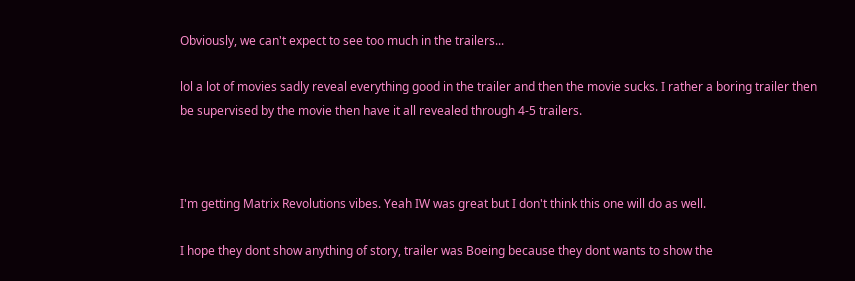Obviously, we can't expect to see too much in the trailers...

lol a lot of movies sadly reveal everything good in the trailer and then the movie sucks. I rather a boring trailer then be supervised by the movie then have it all revealed through 4-5 trailers.



I'm getting Matrix Revolutions vibes. Yeah IW was great but I don't think this one will do as well.

I hope they dont show anything of story, trailer was Boeing because they dont wants to show the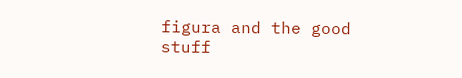figura and the good stuff